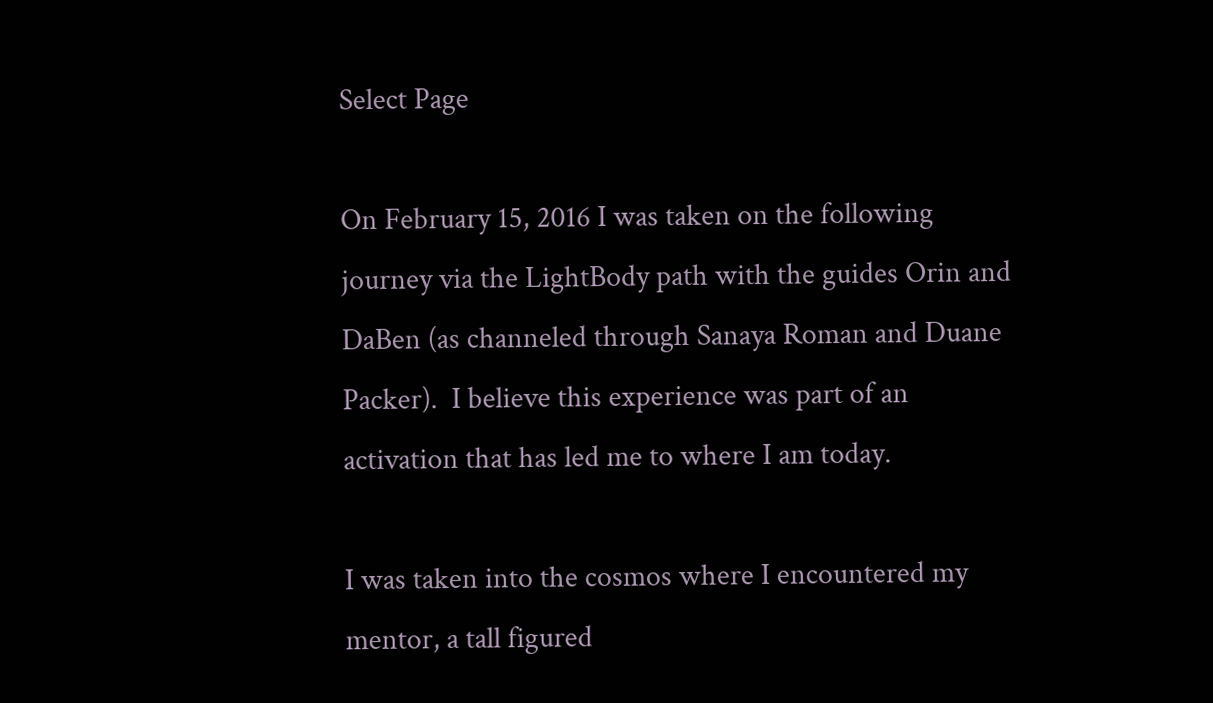Select Page

On February 15, 2016 I was taken on the following journey via the LightBody path with the guides Orin and DaBen (as channeled through Sanaya Roman and Duane Packer).  I believe this experience was part of an activation that has led me to where I am today.

I was taken into the cosmos where I encountered my mentor, a tall figured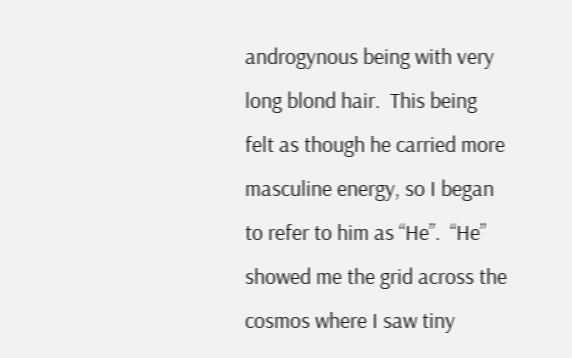androgynous being with very long blond hair.  This being felt as though he carried more masculine energy, so I began to refer to him as “He”.  “He” showed me the grid across the cosmos where I saw tiny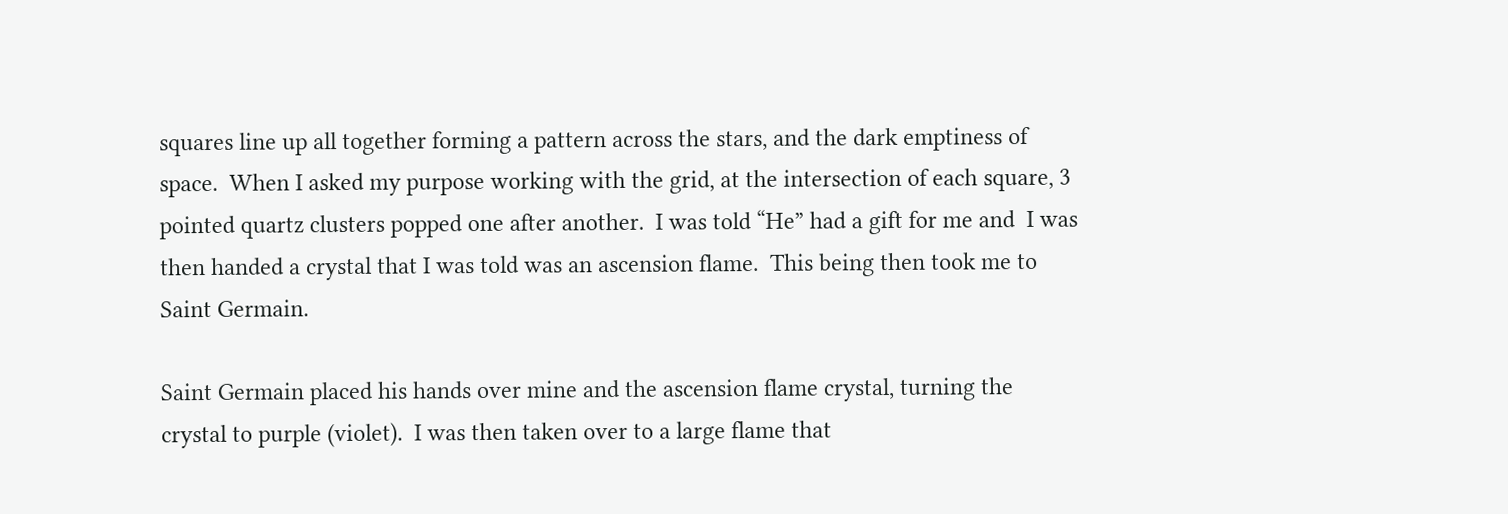squares line up all together forming a pattern across the stars, and the dark emptiness of space.  When I asked my purpose working with the grid, at the intersection of each square, 3 pointed quartz clusters popped one after another.  I was told “He” had a gift for me and  I was then handed a crystal that I was told was an ascension flame.  This being then took me to Saint Germain.

Saint Germain placed his hands over mine and the ascension flame crystal, turning the crystal to purple (violet).  I was then taken over to a large flame that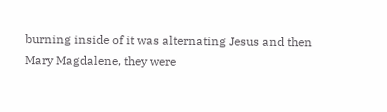burning inside of it was alternating Jesus and then Mary Magdalene, they were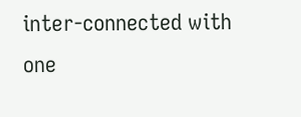inter-connected with one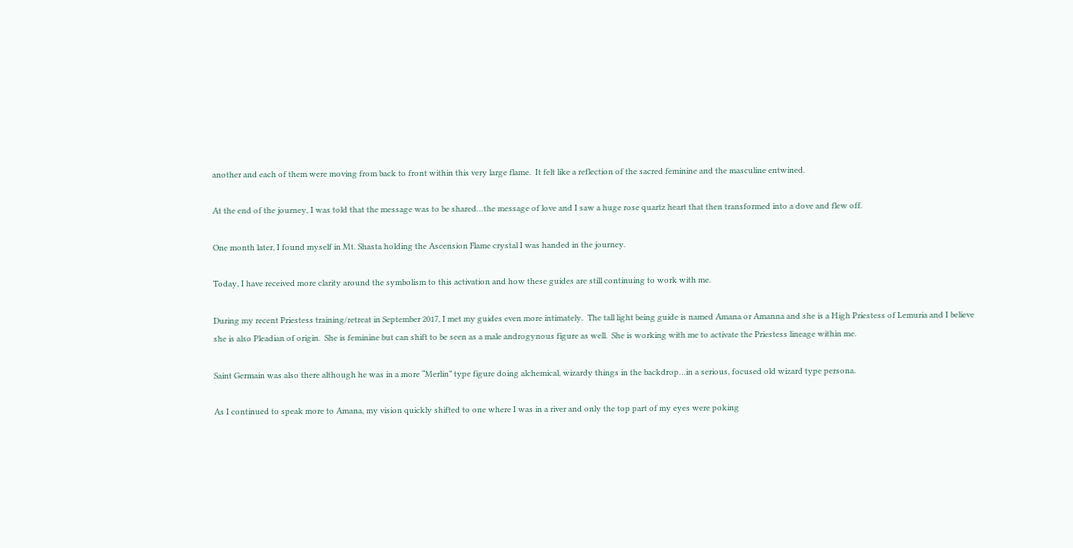another and each of them were moving from back to front within this very large flame.  It felt like a reflection of the sacred feminine and the masculine entwined.

At the end of the journey, I was told that the message was to be shared…the message of love and I saw a huge rose quartz heart that then transformed into a dove and flew off.

One month later, I found myself in Mt. Shasta holding the Ascension Flame crystal I was handed in the journey.

Today, I have received more clarity around the symbolism to this activation and how these guides are still continuing to work with me.

During my recent Priestess training/retreat in September 2017, I met my guides even more intimately.  The tall light being guide is named Amana or Amanna and she is a High Priestess of Lemuria and I believe she is also Pleadian of origin.  She is feminine but can shift to be seen as a male androgynous figure as well.  She is working with me to activate the Priestess lineage within me.

Saint Germain was also there although he was in a more “Merlin” type figure doing alchemical, wizardy things in the backdrop…in a serious, focused old wizard type persona.

As I continued to speak more to Amana, my vision quickly shifted to one where I was in a river and only the top part of my eyes were poking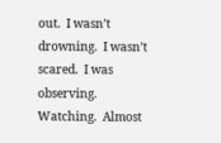out.  I wasn’t drowning.  I wasn’t scared.  I was observing.  Watching.  Almost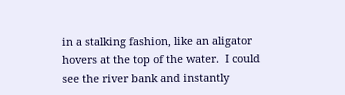in a stalking fashion, like an aligator hovers at the top of the water.  I could see the river bank and instantly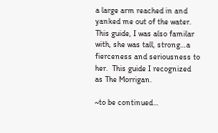a large arm reached in and yanked me out of the water.  This guide, I was also familar with, she was tall, strong…a fierceness and seriousness to her.  This guide I recognized as The Morrigan.

~to be continued…